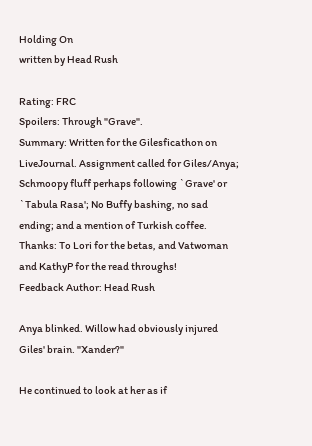Holding On
written by Head Rush

Rating: FRC
Spoilers: Through "Grave".
Summary: Written for the Gilesficathon on LiveJournal. Assignment called for Giles/Anya; Schmoopy fluff perhaps following `Grave' or `Tabula Rasa'; No Buffy bashing, no sad ending; and a mention of Turkish coffee.
Thanks: To Lori for the betas, and Vatwoman and KathyP for the read throughs!
Feedback Author: Head Rush

Anya blinked. Willow had obviously injured Giles' brain. "Xander?"

He continued to look at her as if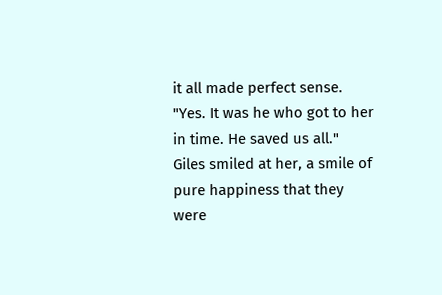it all made perfect sense. "Yes. It was he who got to her in time. He saved us all." Giles smiled at her, a smile of pure happiness that they were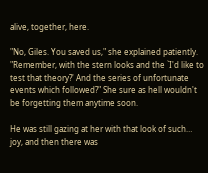alive, together, here.

"No, Giles. You saved us," she explained patiently. "Remember, with the stern looks and the `I'd like to test that theory?' And the series of unfortunate events which followed?" She sure as hell wouldn't be forgetting them anytime soon.

He was still gazing at her with that look of such… joy, and then there was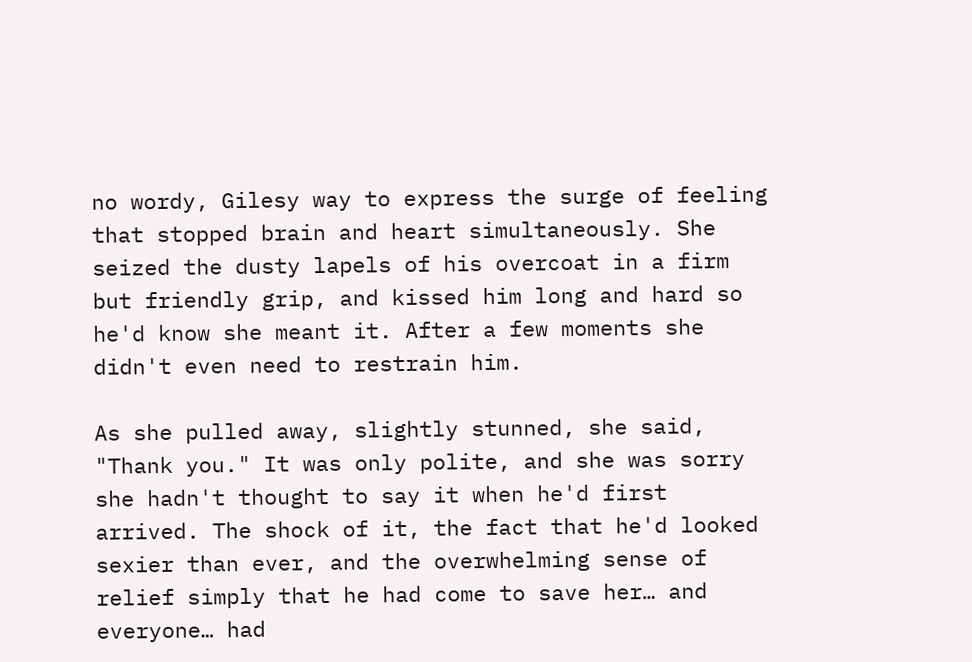no wordy, Gilesy way to express the surge of feeling that stopped brain and heart simultaneously. She seized the dusty lapels of his overcoat in a firm but friendly grip, and kissed him long and hard so he'd know she meant it. After a few moments she didn't even need to restrain him.

As she pulled away, slightly stunned, she said, "Thank you." It was only polite, and she was sorry she hadn't thought to say it when he'd first arrived. The shock of it, the fact that he'd looked sexier than ever, and the overwhelming sense of relief simply that he had come to save her… and everyone… had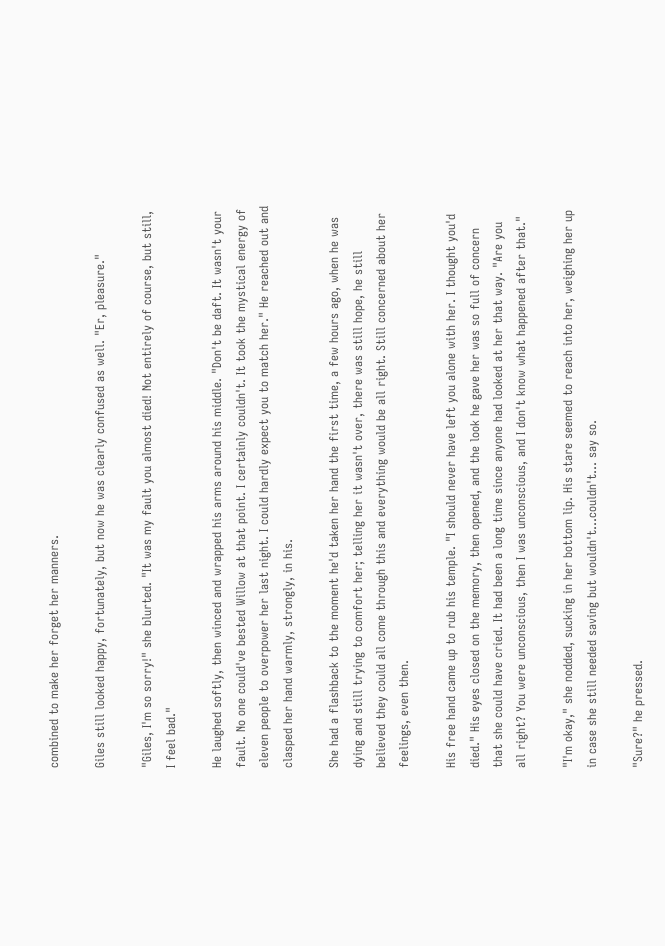combined to make her forget her manners.

Giles still looked happy, fortunately, but now he was clearly confused as well. "Er, pleasure."

"Giles, I'm so sorry!" she blurted. "It was my fault you almost died! Not entirely of course, but still, I feel bad."

He laughed softly, then winced and wrapped his arms around his middle. "Don't be daft. It wasn't your fault. No one could've bested Willow at that point. I certainly couldn't. It took the mystical energy of eleven people to overpower her last night. I could hardly expect you to match her." He reached out and clasped her hand warmly, strongly, in his.

She had a flashback to the moment he'd taken her hand the first time, a few hours ago, when he was dying and still trying to comfort her; telling her it wasn't over, there was still hope, he still believed they could all come through this and everything would be all right. Still concerned about her feelings, even then.

His free hand came up to rub his temple. "I should never have left you alone with her. I thought you'd died." His eyes closed on the memory, then opened, and the look he gave her was so full of concern that she could have cried. It had been a long time since anyone had looked at her that way. "Are you all right? You were unconscious, then I was unconscious, and I don't know what happened after that."

"I'm okay," she nodded, sucking in her bottom lip. His stare seemed to reach into her, weighing her up in case she still needed saving but wouldn't…couldn't... say so.

"Sure?" he pressed.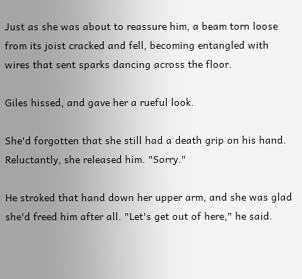Just as she was about to reassure him, a beam torn loose from its joist cracked and fell, becoming entangled with wires that sent sparks dancing across the floor.

Giles hissed, and gave her a rueful look.

She'd forgotten that she still had a death grip on his hand. Reluctantly, she released him. "Sorry."

He stroked that hand down her upper arm, and she was glad she'd freed him after all. "Let's get out of here," he said.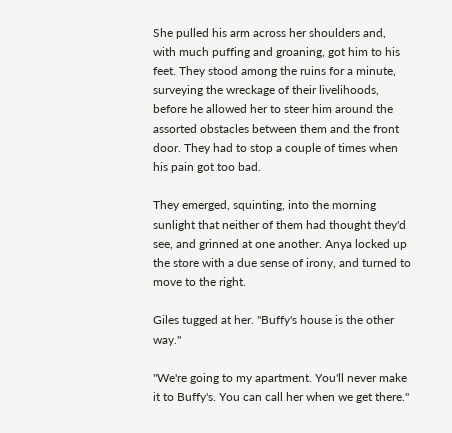She pulled his arm across her shoulders and, with much puffing and groaning, got him to his feet. They stood among the ruins for a minute, surveying the wreckage of their livelihoods, before he allowed her to steer him around the assorted obstacles between them and the front door. They had to stop a couple of times when his pain got too bad.

They emerged, squinting, into the morning sunlight that neither of them had thought they'd see, and grinned at one another. Anya locked up the store with a due sense of irony, and turned to move to the right.

Giles tugged at her. "Buffy's house is the other way."

"We're going to my apartment. You'll never make it to Buffy's. You can call her when we get there."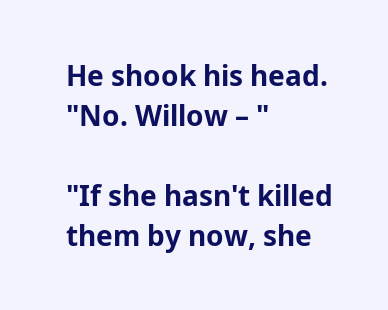He shook his head. "No. Willow – "

"If she hasn't killed them by now, she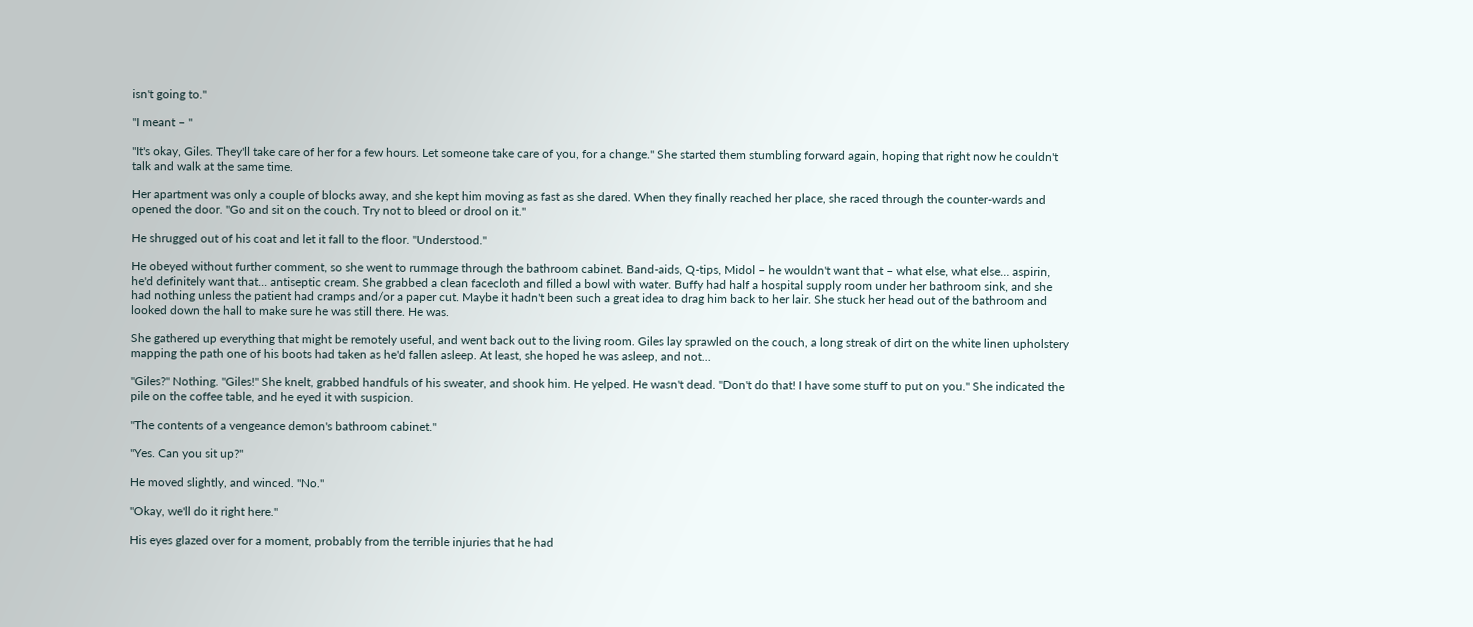isn't going to."

"I meant – "

"It's okay, Giles. They'll take care of her for a few hours. Let someone take care of you, for a change." She started them stumbling forward again, hoping that right now he couldn't talk and walk at the same time.

Her apartment was only a couple of blocks away, and she kept him moving as fast as she dared. When they finally reached her place, she raced through the counter-wards and opened the door. "Go and sit on the couch. Try not to bleed or drool on it."

He shrugged out of his coat and let it fall to the floor. "Understood."

He obeyed without further comment, so she went to rummage through the bathroom cabinet. Band-aids, Q-tips, Midol – he wouldn't want that – what else, what else… aspirin, he'd definitely want that... antiseptic cream. She grabbed a clean facecloth and filled a bowl with water. Buffy had half a hospital supply room under her bathroom sink, and she had nothing unless the patient had cramps and/or a paper cut. Maybe it hadn't been such a great idea to drag him back to her lair. She stuck her head out of the bathroom and looked down the hall to make sure he was still there. He was.

She gathered up everything that might be remotely useful, and went back out to the living room. Giles lay sprawled on the couch, a long streak of dirt on the white linen upholstery mapping the path one of his boots had taken as he'd fallen asleep. At least, she hoped he was asleep, and not…

"Giles?" Nothing. "Giles!" She knelt, grabbed handfuls of his sweater, and shook him. He yelped. He wasn't dead. "Don't do that! I have some stuff to put on you." She indicated the pile on the coffee table, and he eyed it with suspicion.

"The contents of a vengeance demon's bathroom cabinet."

"Yes. Can you sit up?"

He moved slightly, and winced. "No."

"Okay, we'll do it right here."

His eyes glazed over for a moment, probably from the terrible injuries that he had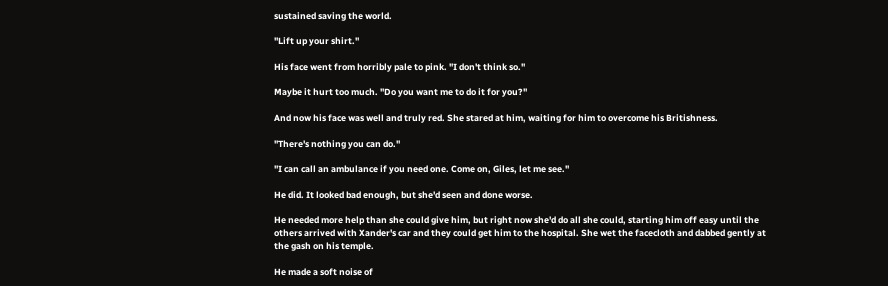sustained saving the world.

"Lift up your shirt."

His face went from horribly pale to pink. "I don't think so."

Maybe it hurt too much. "Do you want me to do it for you?"

And now his face was well and truly red. She stared at him, waiting for him to overcome his Britishness.

"There's nothing you can do."

"I can call an ambulance if you need one. Come on, Giles, let me see."

He did. It looked bad enough, but she'd seen and done worse.

He needed more help than she could give him, but right now she'd do all she could, starting him off easy until the others arrived with Xander's car and they could get him to the hospital. She wet the facecloth and dabbed gently at the gash on his temple.

He made a soft noise of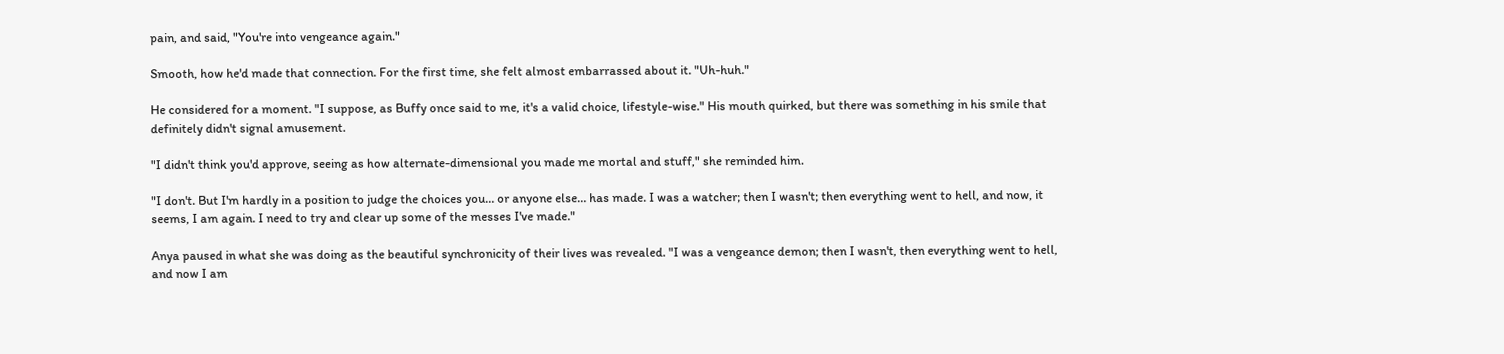pain, and said, "You're into vengeance again."

Smooth, how he'd made that connection. For the first time, she felt almost embarrassed about it. "Uh-huh."

He considered for a moment. "I suppose, as Buffy once said to me, it's a valid choice, lifestyle-wise." His mouth quirked, but there was something in his smile that definitely didn't signal amusement.

"I didn't think you'd approve, seeing as how alternate-dimensional you made me mortal and stuff," she reminded him.

"I don't. But I'm hardly in a position to judge the choices you… or anyone else… has made. I was a watcher; then I wasn't; then everything went to hell, and now, it seems, I am again. I need to try and clear up some of the messes I've made."

Anya paused in what she was doing as the beautiful synchronicity of their lives was revealed. "I was a vengeance demon; then I wasn't, then everything went to hell, and now I am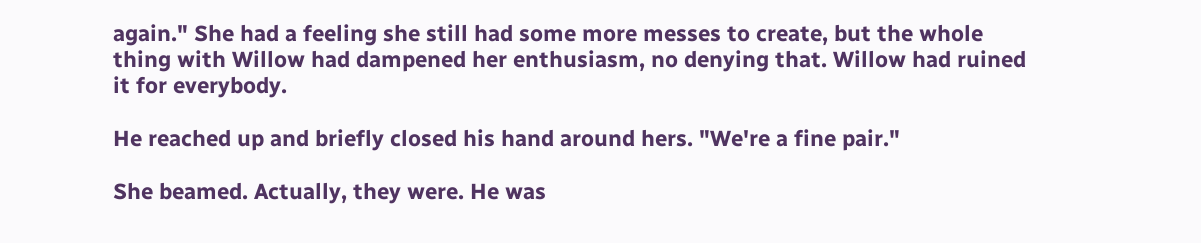again." She had a feeling she still had some more messes to create, but the whole thing with Willow had dampened her enthusiasm, no denying that. Willow had ruined it for everybody.

He reached up and briefly closed his hand around hers. "We're a fine pair."

She beamed. Actually, they were. He was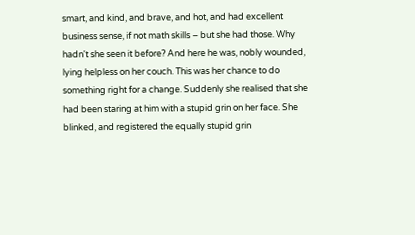smart, and kind, and brave, and hot, and had excellent business sense, if not math skills – but she had those. Why hadn't she seen it before? And here he was, nobly wounded, lying helpless on her couch. This was her chance to do something right for a change. Suddenly she realised that she had been staring at him with a stupid grin on her face. She blinked, and registered the equally stupid grin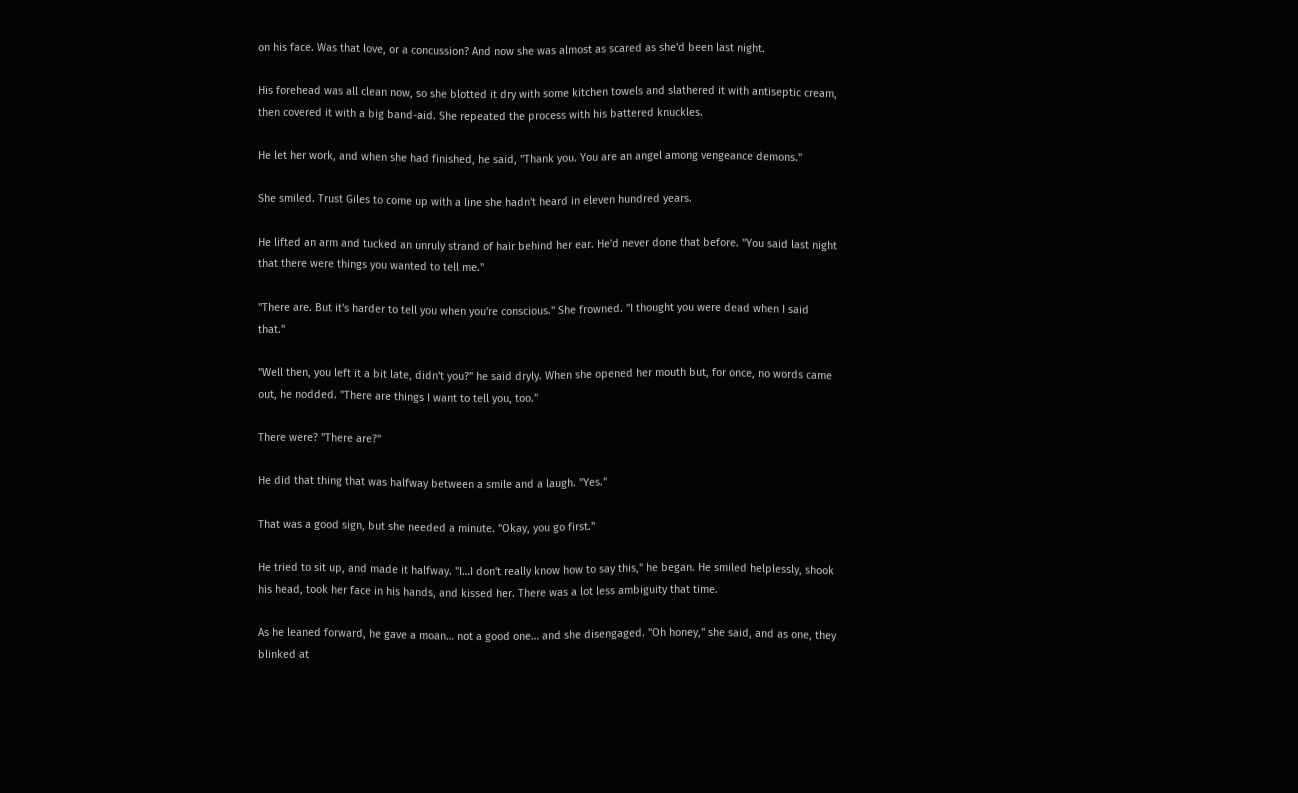on his face. Was that love, or a concussion? And now she was almost as scared as she'd been last night.

His forehead was all clean now, so she blotted it dry with some kitchen towels and slathered it with antiseptic cream, then covered it with a big band-aid. She repeated the process with his battered knuckles.

He let her work, and when she had finished, he said, "Thank you. You are an angel among vengeance demons."

She smiled. Trust Giles to come up with a line she hadn't heard in eleven hundred years.

He lifted an arm and tucked an unruly strand of hair behind her ear. He'd never done that before. "You said last night that there were things you wanted to tell me."

"There are. But it's harder to tell you when you're conscious." She frowned. "I thought you were dead when I said that."

"Well then, you left it a bit late, didn't you?" he said dryly. When she opened her mouth but, for once, no words came out, he nodded. "There are things I want to tell you, too."

There were? "There are?"

He did that thing that was halfway between a smile and a laugh. "Yes."

That was a good sign, but she needed a minute. "Okay, you go first."

He tried to sit up, and made it halfway. "I…I don't really know how to say this," he began. He smiled helplessly, shook his head, took her face in his hands, and kissed her. There was a lot less ambiguity that time.

As he leaned forward, he gave a moan… not a good one… and she disengaged. "Oh honey," she said, and as one, they blinked at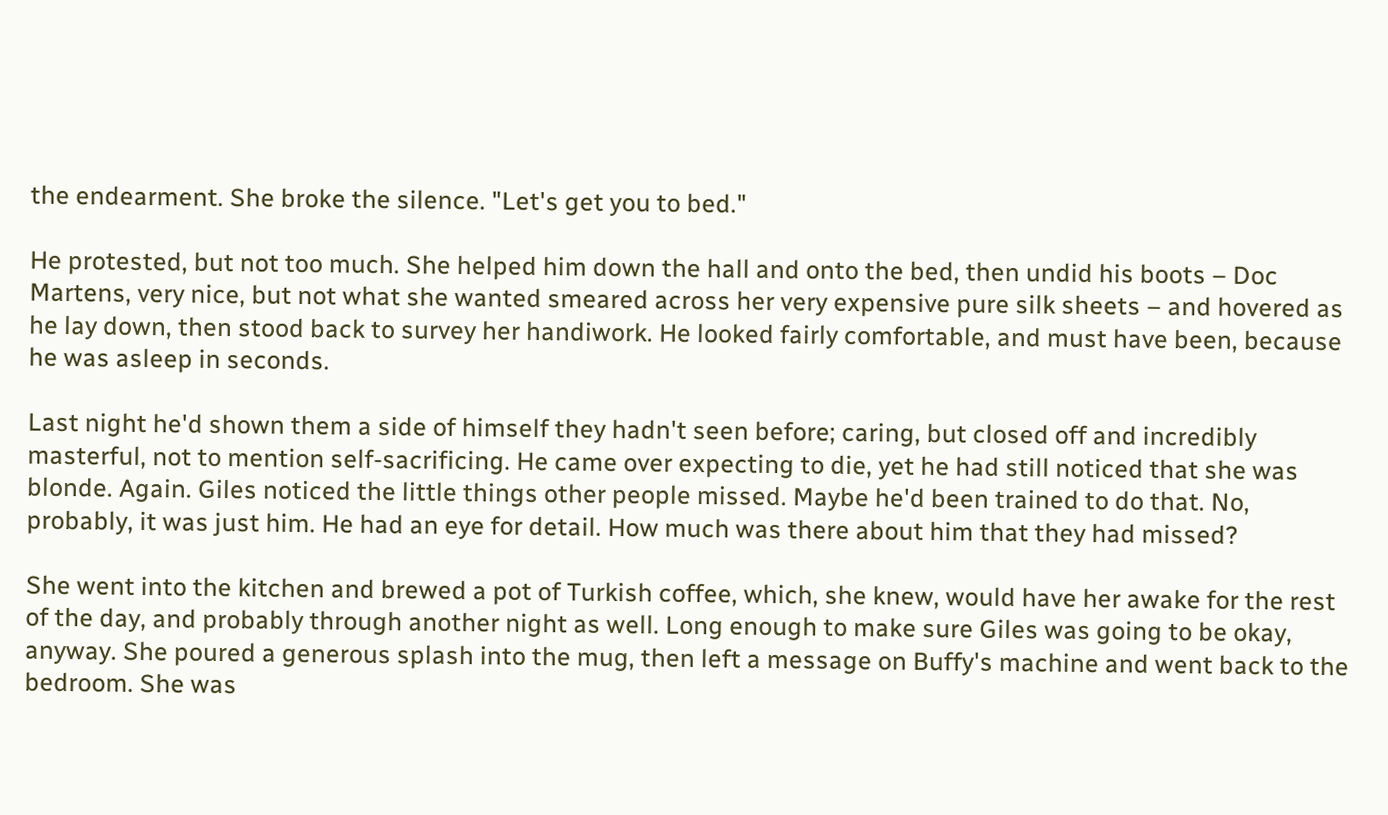the endearment. She broke the silence. "Let's get you to bed."

He protested, but not too much. She helped him down the hall and onto the bed, then undid his boots – Doc Martens, very nice, but not what she wanted smeared across her very expensive pure silk sheets – and hovered as he lay down, then stood back to survey her handiwork. He looked fairly comfortable, and must have been, because he was asleep in seconds.

Last night he'd shown them a side of himself they hadn't seen before; caring, but closed off and incredibly masterful, not to mention self-sacrificing. He came over expecting to die, yet he had still noticed that she was blonde. Again. Giles noticed the little things other people missed. Maybe he'd been trained to do that. No, probably, it was just him. He had an eye for detail. How much was there about him that they had missed?

She went into the kitchen and brewed a pot of Turkish coffee, which, she knew, would have her awake for the rest of the day, and probably through another night as well. Long enough to make sure Giles was going to be okay, anyway. She poured a generous splash into the mug, then left a message on Buffy's machine and went back to the bedroom. She was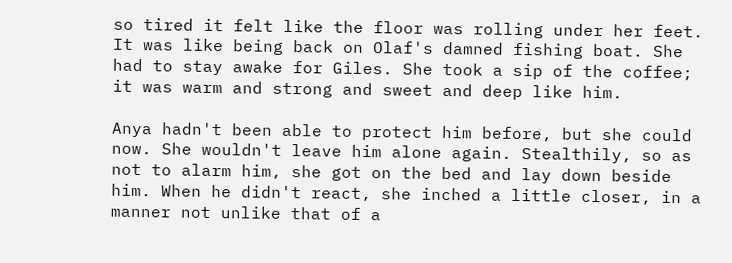so tired it felt like the floor was rolling under her feet. It was like being back on Olaf's damned fishing boat. She had to stay awake for Giles. She took a sip of the coffee; it was warm and strong and sweet and deep like him.

Anya hadn't been able to protect him before, but she could now. She wouldn't leave him alone again. Stealthily, so as not to alarm him, she got on the bed and lay down beside him. When he didn't react, she inched a little closer, in a manner not unlike that of a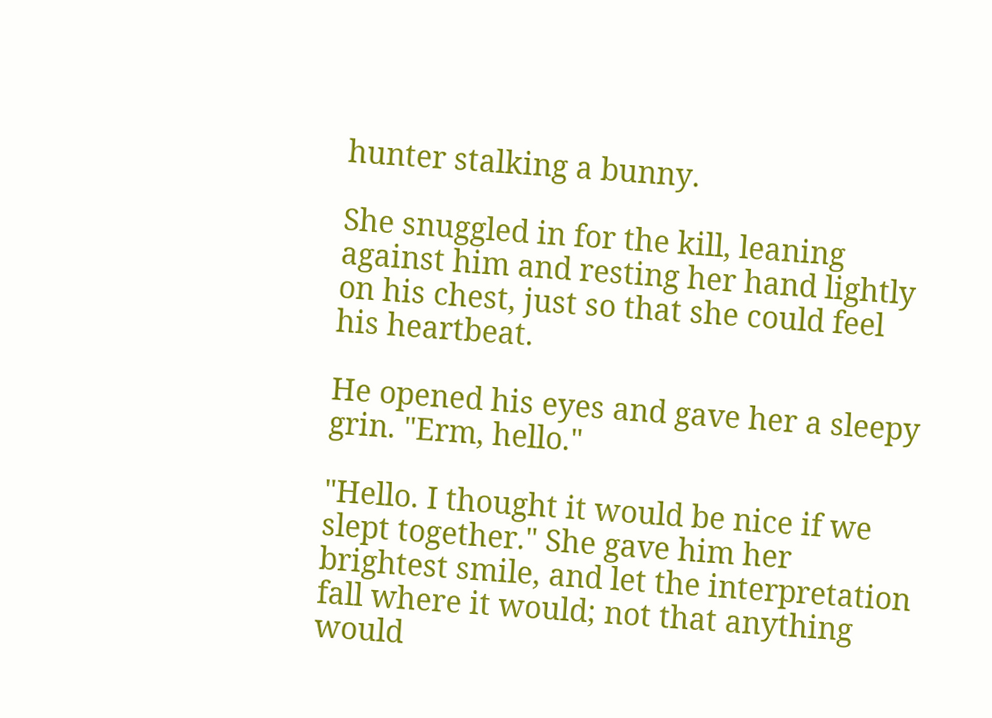hunter stalking a bunny.

She snuggled in for the kill, leaning against him and resting her hand lightly on his chest, just so that she could feel his heartbeat.

He opened his eyes and gave her a sleepy grin. "Erm, hello."

"Hello. I thought it would be nice if we slept together." She gave him her brightest smile, and let the interpretation fall where it would; not that anything would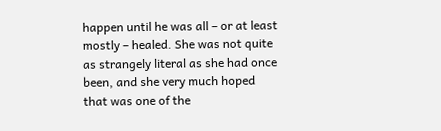happen until he was all – or at least mostly – healed. She was not quite as strangely literal as she had once been, and she very much hoped that was one of the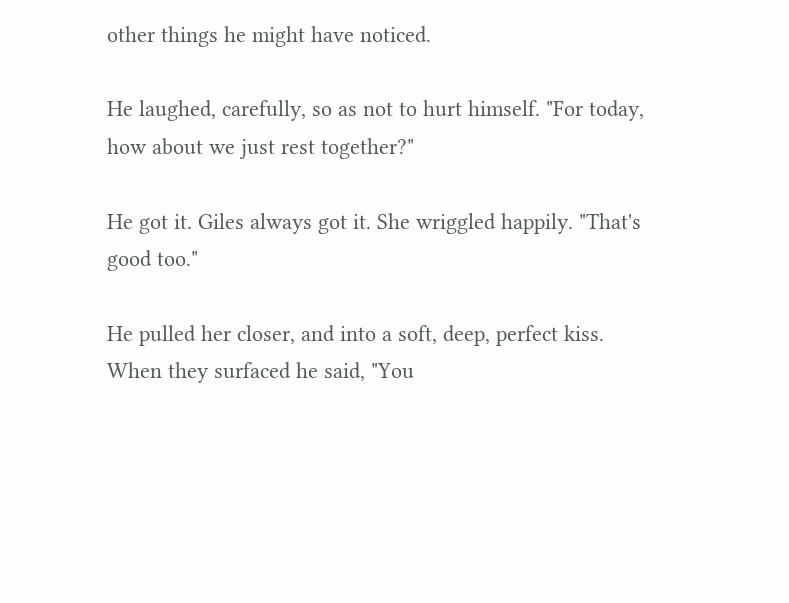other things he might have noticed.

He laughed, carefully, so as not to hurt himself. "For today, how about we just rest together?"

He got it. Giles always got it. She wriggled happily. "That's good too."

He pulled her closer, and into a soft, deep, perfect kiss. When they surfaced he said, "You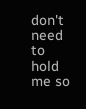don't need to hold me so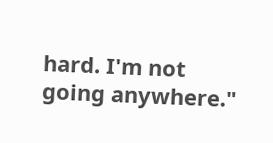hard. I'm not going anywhere."